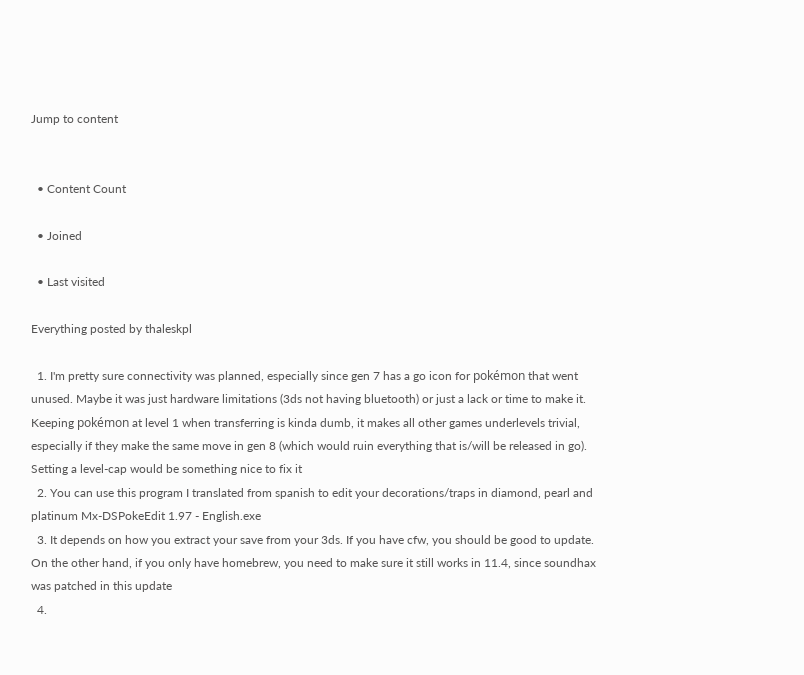Jump to content


  • Content Count

  • Joined

  • Last visited

Everything posted by thaleskpl

  1. I'm pretty sure connectivity was planned, especially since gen 7 has a go icon for pokémon that went unused. Maybe it was just hardware limitations (3ds not having bluetooth) or just a lack or time to make it. Keeping pokémon at level 1 when transferring is kinda dumb, it makes all other games underlevels trivial, especially if they make the same move in gen 8 (which would ruin everything that is/will be released in go). Setting a level-cap would be something nice to fix it
  2. You can use this program I translated from spanish to edit your decorations/traps in diamond, pearl and platinum Mx-DSPokeEdit 1.97 - English.exe
  3. It depends on how you extract your save from your 3ds. If you have cfw, you should be good to update. On the other hand, if you only have homebrew, you need to make sure it still works in 11.4, since soundhax was patched in this update
  4.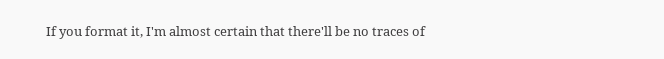If you format it, I'm almost certain that there'll be no traces of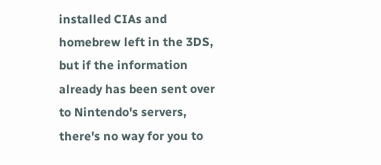installed CIAs and homebrew left in the 3DS, but if the information already has been sent over to Nintendo's servers, there's no way for you to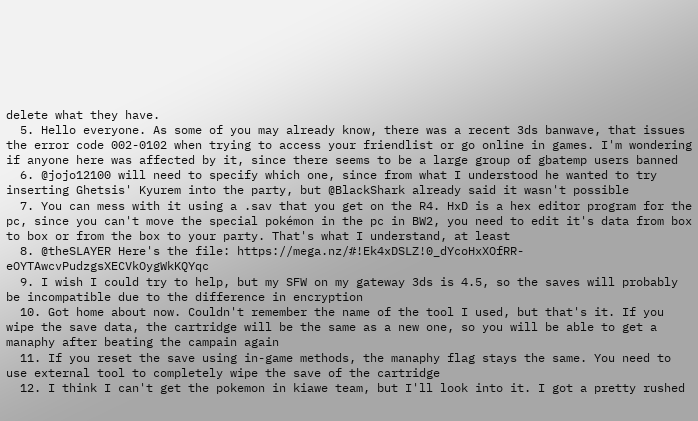delete what they have.
  5. Hello everyone. As some of you may already know, there was a recent 3ds banwave, that issues the error code 002-0102 when trying to access your friendlist or go online in games. I'm wondering if anyone here was affected by it, since there seems to be a large group of gbatemp users banned
  6. @jojo12100 will need to specify which one, since from what I understood he wanted to try inserting Ghetsis' Kyurem into the party, but @BlackShark already said it wasn't possible
  7. You can mess with it using a .sav that you get on the R4. HxD is a hex editor program for the pc, since you can't move the special pokémon in the pc in BW2, you need to edit it's data from box to box or from the box to your party. That's what I understand, at least
  8. @theSLAYER Here's the file: https://mega.nz/#!Ek4xDSLZ!0_dYcoHxXOfRR-eOYTAwcvPudzgsXECVkOygWkKQYqc
  9. I wish I could try to help, but my SFW on my gateway 3ds is 4.5, so the saves will probably be incompatible due to the difference in encryption
  10. Got home about now. Couldn't remember the name of the tool I used, but that's it. If you wipe the save data, the cartridge will be the same as a new one, so you will be able to get a manaphy after beating the campain again
  11. If you reset the save using in-game methods, the manaphy flag stays the same. You need to use external tool to completely wipe the save of the cartridge
  12. I think I can't get the pokemon in kiawe team, but I'll look into it. I got a pretty rushed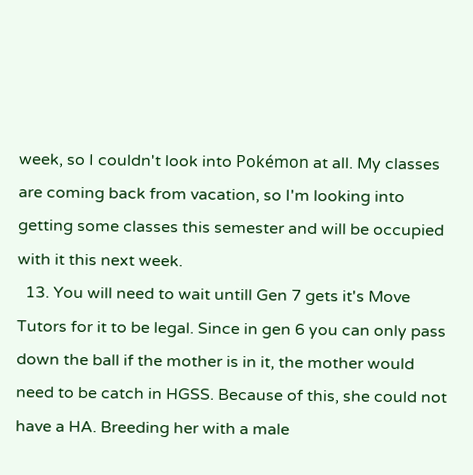week, so I couldn't look into Pokémon at all. My classes are coming back from vacation, so I'm looking into getting some classes this semester and will be occupied with it this next week.
  13. You will need to wait untill Gen 7 gets it's Move Tutors for it to be legal. Since in gen 6 you can only pass down the ball if the mother is in it, the mother would need to be catch in HGSS. Because of this, she could not have a HA. Breeding her with a male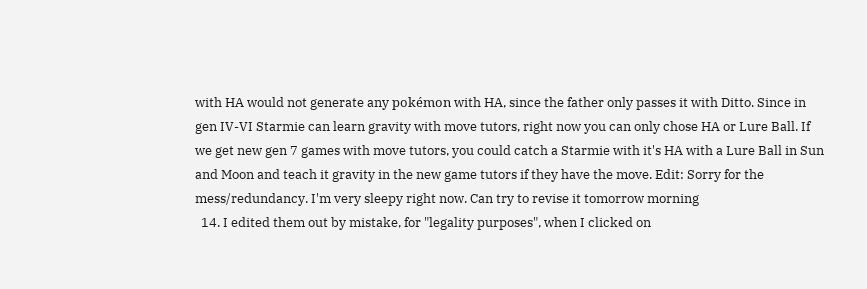with HA would not generate any pokémon with HA, since the father only passes it with Ditto. Since in gen IV-VI Starmie can learn gravity with move tutors, right now you can only chose HA or Lure Ball. If we get new gen 7 games with move tutors, you could catch a Starmie with it's HA with a Lure Ball in Sun and Moon and teach it gravity in the new game tutors if they have the move. Edit: Sorry for the mess/redundancy. I'm very sleepy right now. Can try to revise it tomorrow morning
  14. I edited them out by mistake, for "legality purposes", when I clicked on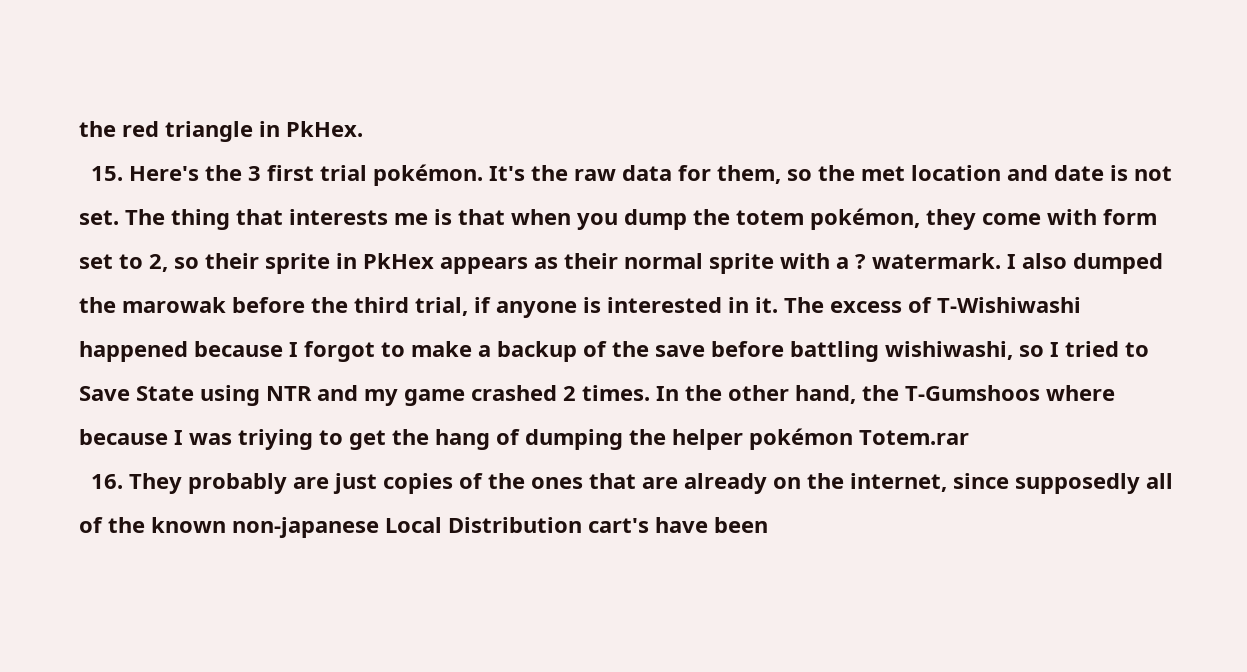the red triangle in PkHex.
  15. Here's the 3 first trial pokémon. It's the raw data for them, so the met location and date is not set. The thing that interests me is that when you dump the totem pokémon, they come with form set to 2, so their sprite in PkHex appears as their normal sprite with a ? watermark. I also dumped the marowak before the third trial, if anyone is interested in it. The excess of T-Wishiwashi happened because I forgot to make a backup of the save before battling wishiwashi, so I tried to Save State using NTR and my game crashed 2 times. In the other hand, the T-Gumshoos where because I was triying to get the hang of dumping the helper pokémon Totem.rar
  16. They probably are just copies of the ones that are already on the internet, since supposedly all of the known non-japanese Local Distribution cart's have been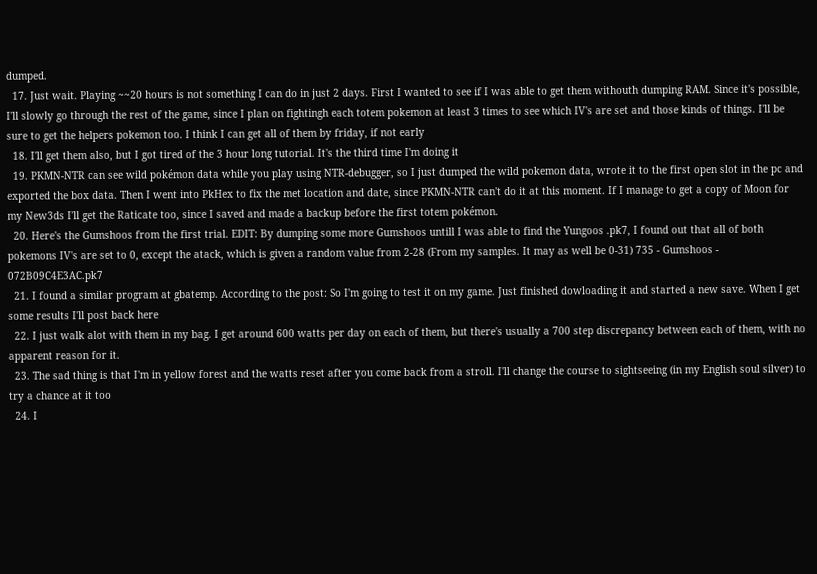dumped.
  17. Just wait. Playing ~~20 hours is not something I can do in just 2 days. First I wanted to see if I was able to get them withouth dumping RAM. Since it's possible, I'll slowly go through the rest of the game, since I plan on fightingh each totem pokemon at least 3 times to see which IV's are set and those kinds of things. I'll be sure to get the helpers pokemon too. I think I can get all of them by friday, if not early
  18. I'll get them also, but I got tired of the 3 hour long tutorial. It's the third time I'm doing it
  19. PKMN-NTR can see wild pokémon data while you play using NTR-debugger, so I just dumped the wild pokemon data, wrote it to the first open slot in the pc and exported the box data. Then I went into PkHex to fix the met location and date, since PKMN-NTR can't do it at this moment. If I manage to get a copy of Moon for my New3ds I'll get the Raticate too, since I saved and made a backup before the first totem pokémon.
  20. Here's the Gumshoos from the first trial. EDIT: By dumping some more Gumshoos untill I was able to find the Yungoos .pk7, I found out that all of both pokemons IV's are set to 0, except the atack, which is given a random value from 2-28 (From my samples. It may as well be 0-31) 735 - Gumshoos - 072B09C4E3AC.pk7
  21. I found a similar program at gbatemp. According to the post: So I'm going to test it on my game. Just finished dowloading it and started a new save. When I get some results I'll post back here
  22. I just walk alot with them in my bag. I get around 600 watts per day on each of them, but there's usually a 700 step discrepancy between each of them, with no apparent reason for it.
  23. The sad thing is that I'm in yellow forest and the watts reset after you come back from a stroll. I'll change the course to sightseeing (in my English soul silver) to try a chance at it too
  24. I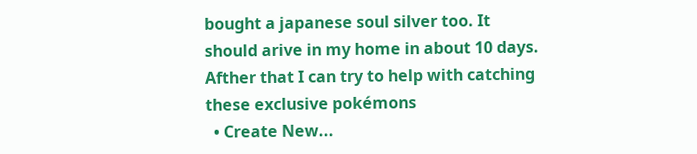bought a japanese soul silver too. It should arive in my home in about 10 days. Afther that I can try to help with catching these exclusive pokémons
  • Create New...